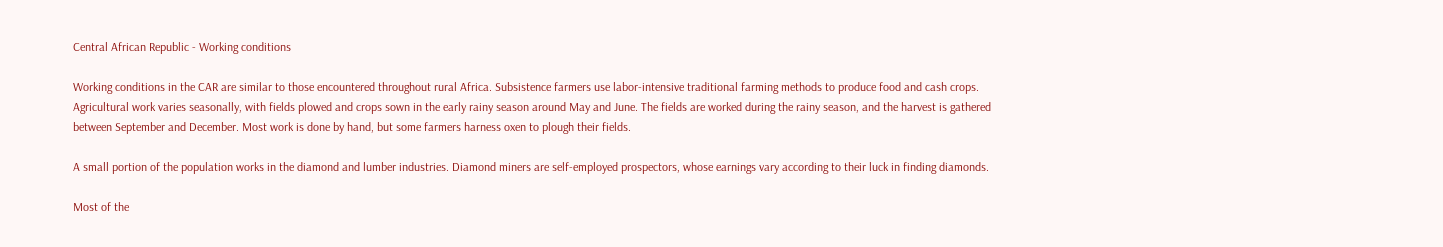Central African Republic - Working conditions

Working conditions in the CAR are similar to those encountered throughout rural Africa. Subsistence farmers use labor-intensive traditional farming methods to produce food and cash crops. Agricultural work varies seasonally, with fields plowed and crops sown in the early rainy season around May and June. The fields are worked during the rainy season, and the harvest is gathered between September and December. Most work is done by hand, but some farmers harness oxen to plough their fields.

A small portion of the population works in the diamond and lumber industries. Diamond miners are self-employed prospectors, whose earnings vary according to their luck in finding diamonds.

Most of the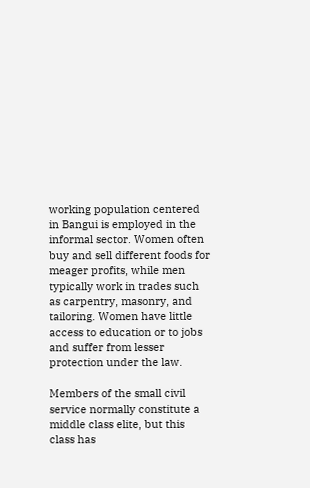working population centered in Bangui is employed in the informal sector. Women often buy and sell different foods for meager profits, while men typically work in trades such as carpentry, masonry, and tailoring. Women have little access to education or to jobs and suffer from lesser protection under the law.

Members of the small civil service normally constitute a middle class elite, but this class has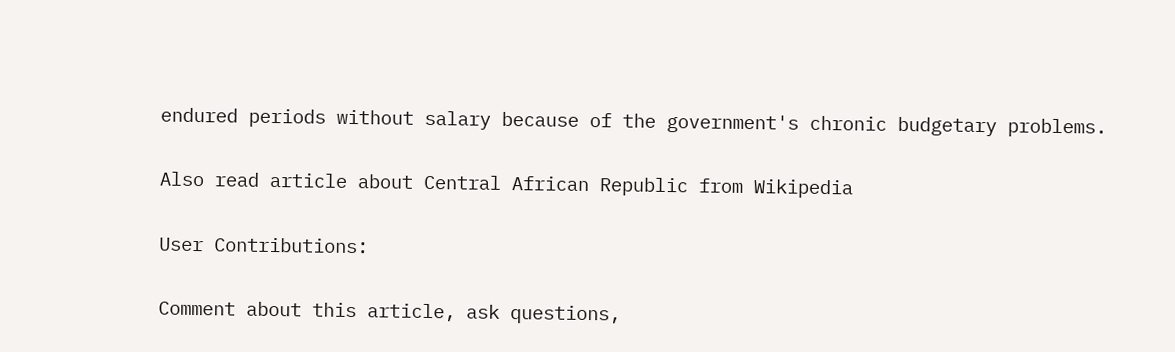endured periods without salary because of the government's chronic budgetary problems.

Also read article about Central African Republic from Wikipedia

User Contributions:

Comment about this article, ask questions,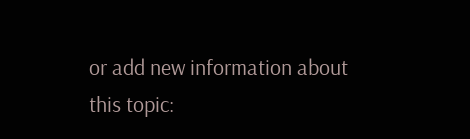or add new information about this topic: